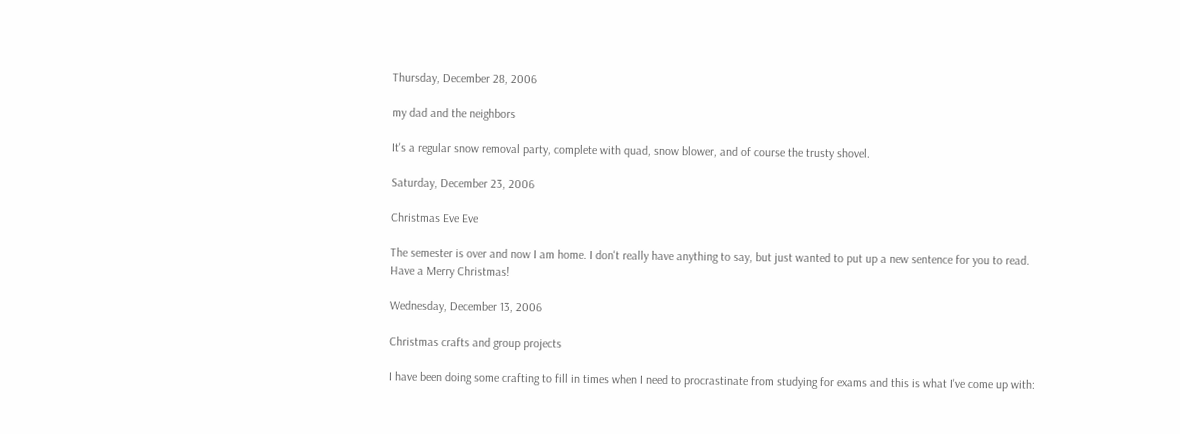Thursday, December 28, 2006

my dad and the neighbors

It's a regular snow removal party, complete with quad, snow blower, and of course the trusty shovel.

Saturday, December 23, 2006

Christmas Eve Eve

The semester is over and now I am home. I don't really have anything to say, but just wanted to put up a new sentence for you to read.
Have a Merry Christmas!

Wednesday, December 13, 2006

Christmas crafts and group projects

I have been doing some crafting to fill in times when I need to procrastinate from studying for exams and this is what I've come up with: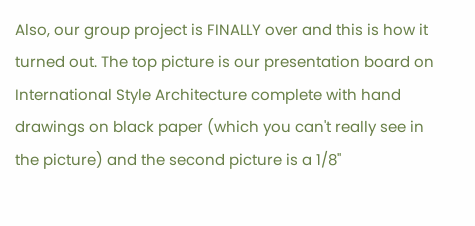Also, our group project is FINALLY over and this is how it turned out. The top picture is our presentation board on International Style Architecture complete with hand drawings on black paper (which you can't really see in the picture) and the second picture is a 1/8"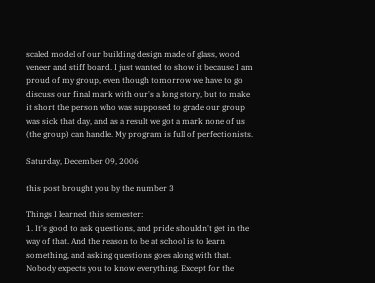scaled model of our building design made of glass, wood veneer and stiff board. I just wanted to show it because I am proud of my group, even though tomorrow we have to go discuss our final mark with our's a long story, but to make it short the person who was supposed to grade our group was sick that day, and as a result we got a mark none of us (the group) can handle. My program is full of perfectionists.

Saturday, December 09, 2006

this post brought you by the number 3

Things I learned this semester:
1. It's good to ask questions, and pride shouldn't get in the way of that. And the reason to be at school is to learn something, and asking questions goes along with that. Nobody expects you to know everything. Except for the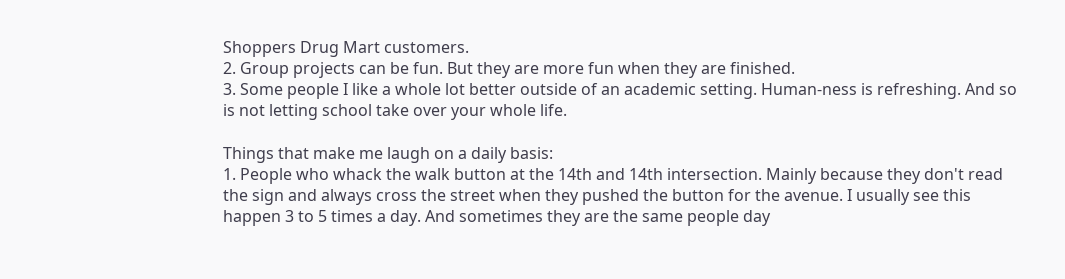Shoppers Drug Mart customers.
2. Group projects can be fun. But they are more fun when they are finished.
3. Some people I like a whole lot better outside of an academic setting. Human-ness is refreshing. And so is not letting school take over your whole life.

Things that make me laugh on a daily basis:
1. People who whack the walk button at the 14th and 14th intersection. Mainly because they don't read the sign and always cross the street when they pushed the button for the avenue. I usually see this happen 3 to 5 times a day. And sometimes they are the same people day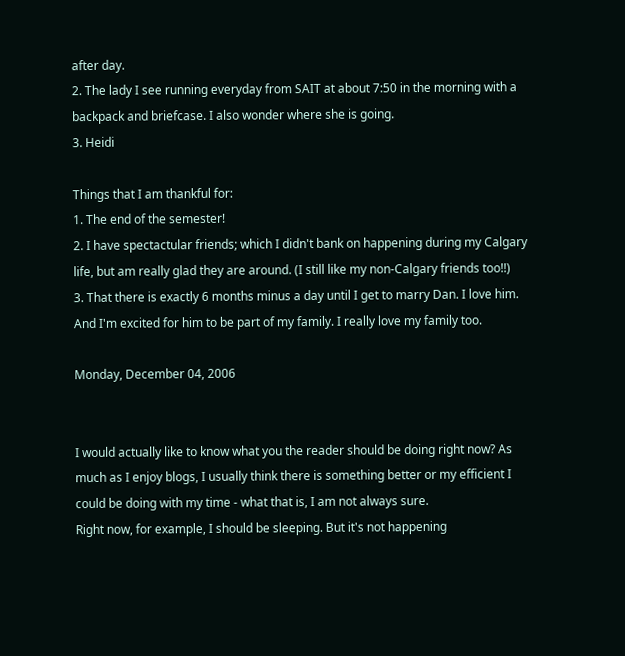after day.
2. The lady I see running everyday from SAIT at about 7:50 in the morning with a backpack and briefcase. I also wonder where she is going.
3. Heidi

Things that I am thankful for:
1. The end of the semester!
2. I have spectactular friends; which I didn't bank on happening during my Calgary life, but am really glad they are around. (I still like my non-Calgary friends too!!)
3. That there is exactly 6 months minus a day until I get to marry Dan. I love him. And I'm excited for him to be part of my family. I really love my family too.

Monday, December 04, 2006


I would actually like to know what you the reader should be doing right now? As much as I enjoy blogs, I usually think there is something better or my efficient I could be doing with my time - what that is, I am not always sure.
Right now, for example, I should be sleeping. But it's not happening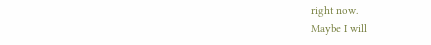right now.
Maybe I will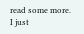read some more.
I just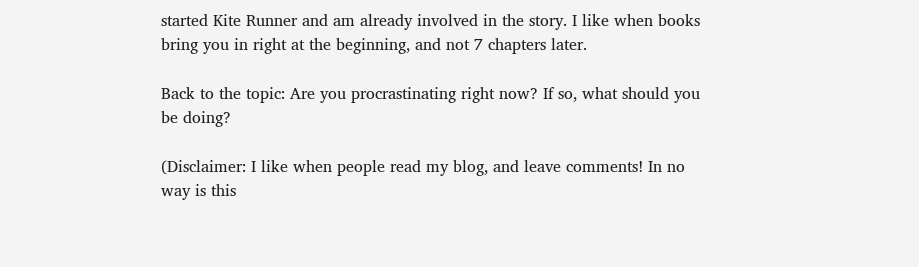started Kite Runner and am already involved in the story. I like when books bring you in right at the beginning, and not 7 chapters later.

Back to the topic: Are you procrastinating right now? If so, what should you be doing?

(Disclaimer: I like when people read my blog, and leave comments! In no way is this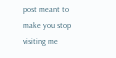post meant to make you stop visiting me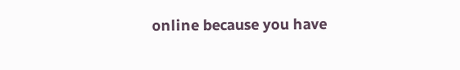online because you have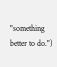"something better to do.")